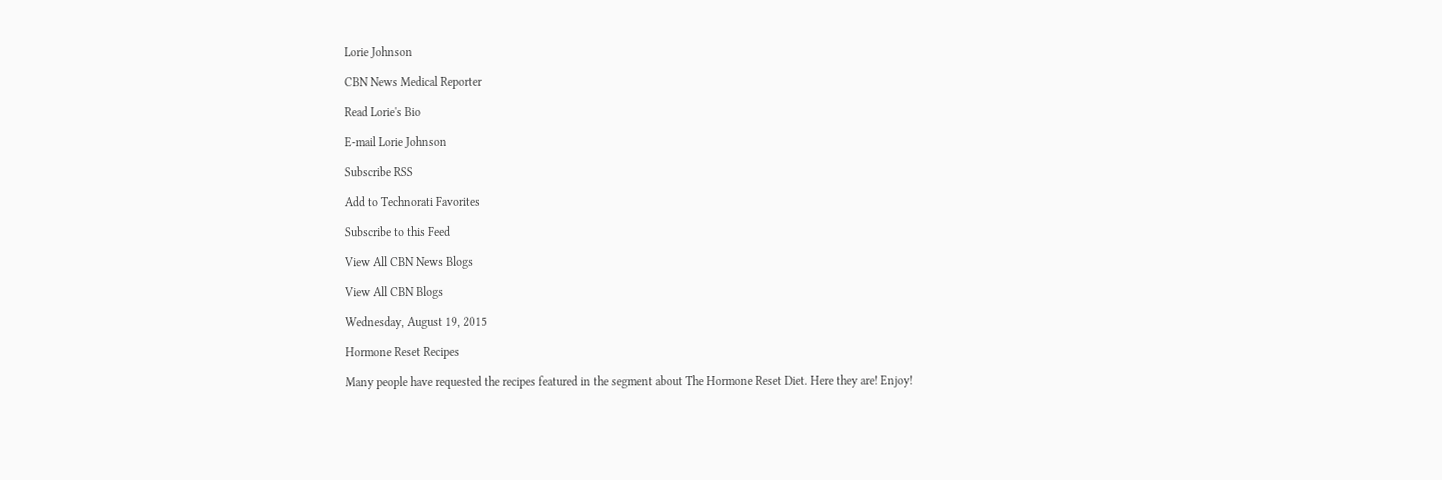Lorie Johnson

CBN News Medical Reporter

Read Lorie's Bio

E-mail Lorie Johnson

Subscribe RSS

Add to Technorati Favorites

Subscribe to this Feed

View All CBN News Blogs

View All CBN Blogs

Wednesday, August 19, 2015

Hormone Reset Recipes

Many people have requested the recipes featured in the segment about The Hormone Reset Diet. Here they are! Enjoy!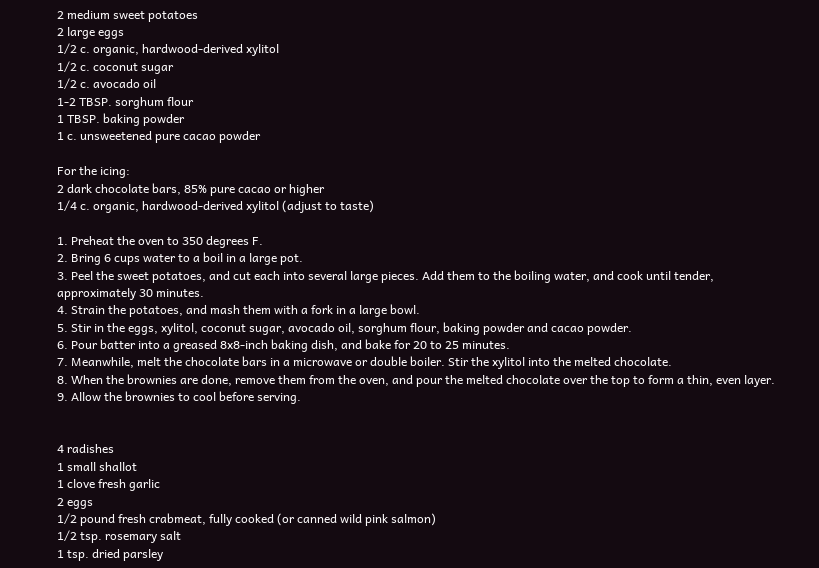2 medium sweet potatoes
2 large eggs
1/2 c. organic, hardwood-derived xylitol
1/2 c. coconut sugar
1/2 c. avocado oil
1-2 TBSP. sorghum flour
1 TBSP. baking powder
1 c. unsweetened pure cacao powder

For the icing:
2 dark chocolate bars, 85% pure cacao or higher
1/4 c. organic, hardwood-derived xylitol (adjust to taste)

1. Preheat the oven to 350 degrees F.
2. Bring 6 cups water to a boil in a large pot.
3. Peel the sweet potatoes, and cut each into several large pieces. Add them to the boiling water, and cook until tender, approximately 30 minutes.
4. Strain the potatoes, and mash them with a fork in a large bowl.
5. Stir in the eggs, xylitol, coconut sugar, avocado oil, sorghum flour, baking powder and cacao powder.
6. Pour batter into a greased 8x8-inch baking dish, and bake for 20 to 25 minutes.
7. Meanwhile, melt the chocolate bars in a microwave or double boiler. Stir the xylitol into the melted chocolate.
8. When the brownies are done, remove them from the oven, and pour the melted chocolate over the top to form a thin, even layer.
9. Allow the brownies to cool before serving.


4 radishes
1 small shallot
1 clove fresh garlic
2 eggs
1/2 pound fresh crabmeat, fully cooked (or canned wild pink salmon)
1/2 tsp. rosemary salt
1 tsp. dried parsley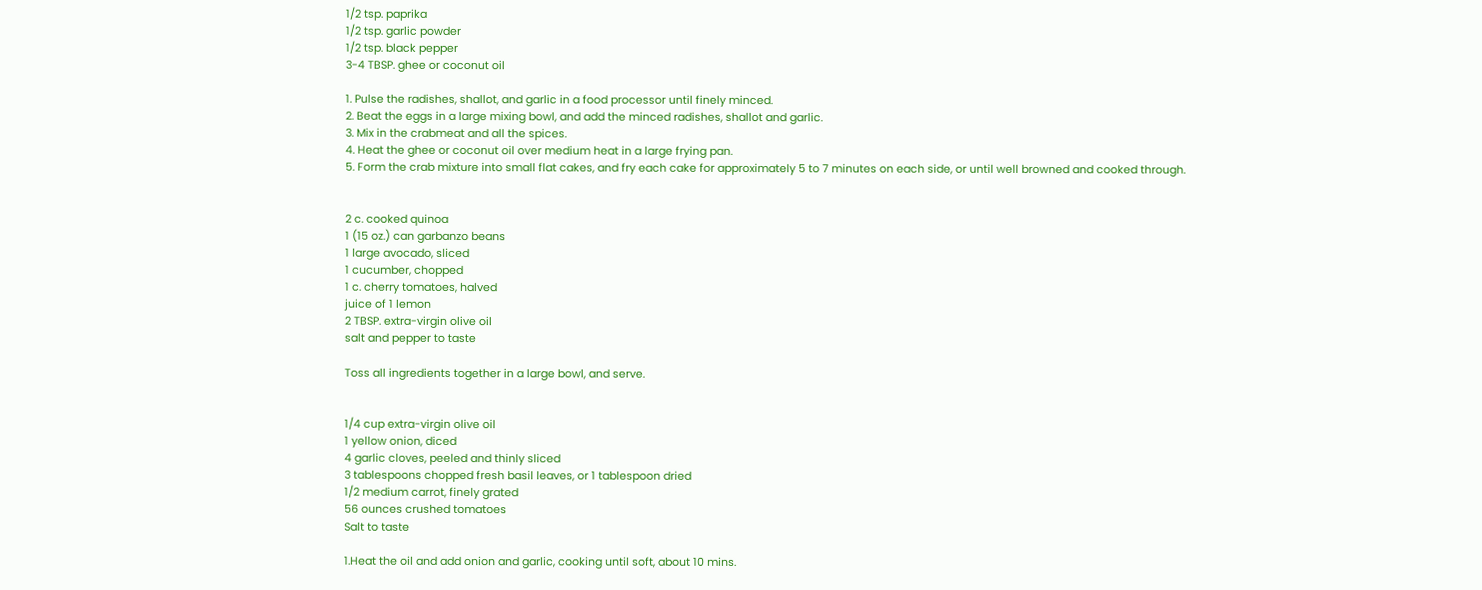1/2 tsp. paprika
1/2 tsp. garlic powder
1/2 tsp. black pepper
3-4 TBSP. ghee or coconut oil

1. Pulse the radishes, shallot, and garlic in a food processor until finely minced.
2. Beat the eggs in a large mixing bowl, and add the minced radishes, shallot and garlic.
3. Mix in the crabmeat and all the spices.
4. Heat the ghee or coconut oil over medium heat in a large frying pan.
5. Form the crab mixture into small flat cakes, and fry each cake for approximately 5 to 7 minutes on each side, or until well browned and cooked through.


2 c. cooked quinoa
1 (15 oz.) can garbanzo beans
1 large avocado, sliced
1 cucumber, chopped
1 c. cherry tomatoes, halved
juice of 1 lemon
2 TBSP. extra-virgin olive oil
salt and pepper to taste

Toss all ingredients together in a large bowl, and serve.


1/4 cup extra-virgin olive oil
1 yellow onion, diced
4 garlic cloves, peeled and thinly sliced
3 tablespoons chopped fresh basil leaves, or 1 tablespoon dried
1/2 medium carrot, finely grated
56 ounces crushed tomatoes
Salt to taste

1.Heat the oil and add onion and garlic, cooking until soft, about 10 mins.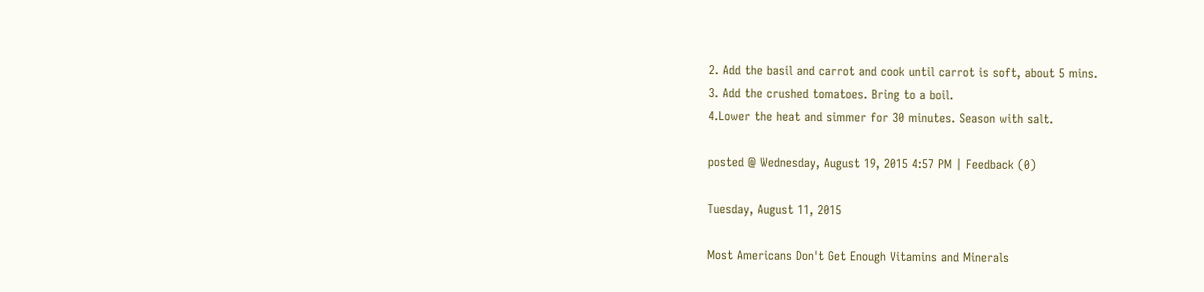2. Add the basil and carrot and cook until carrot is soft, about 5 mins.
3. Add the crushed tomatoes. Bring to a boil.
4.Lower the heat and simmer for 30 minutes. Season with salt.

posted @ Wednesday, August 19, 2015 4:57 PM | Feedback (0)

Tuesday, August 11, 2015

Most Americans Don't Get Enough Vitamins and Minerals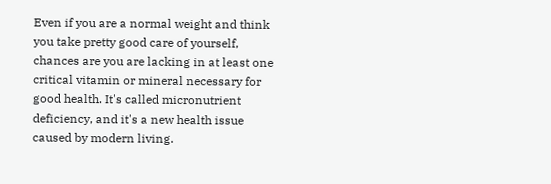Even if you are a normal weight and think you take pretty good care of yourself, chances are you are lacking in at least one critical vitamin or mineral necessary for good health. It's called micronutrient deficiency, and it's a new health issue caused by modern living.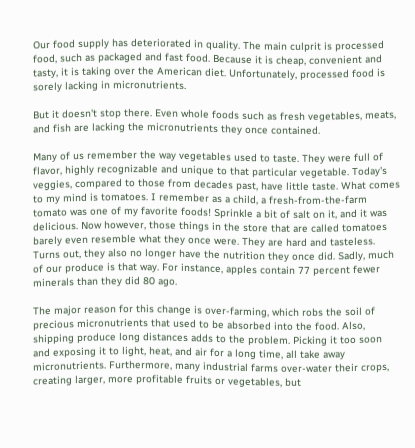Our food supply has deteriorated in quality. The main culprit is processed food, such as packaged and fast food. Because it is cheap, convenient and tasty, it is taking over the American diet. Unfortunately, processed food is sorely lacking in micronutrients.

But it doesn't stop there. Even whole foods such as fresh vegetables, meats, and fish are lacking the micronutrients they once contained.

Many of us remember the way vegetables used to taste. They were full of flavor, highly recognizable and unique to that particular vegetable. Today's veggies, compared to those from decades past, have little taste. What comes to my mind is tomatoes. I remember as a child, a fresh-from-the-farm tomato was one of my favorite foods! Sprinkle a bit of salt on it, and it was delicious. Now however, those things in the store that are called tomatoes barely even resemble what they once were. They are hard and tasteless. Turns out, they also no longer have the nutrition they once did. Sadly, much of our produce is that way. For instance, apples contain 77 percent fewer minerals than they did 80 ago.

The major reason for this change is over-farming, which robs the soil of precious micronutrients that used to be absorbed into the food. Also, shipping produce long distances adds to the problem. Picking it too soon and exposing it to light, heat, and air for a long time, all take away micronutrients. Furthermore, many industrial farms over-water their crops, creating larger, more profitable fruits or vegetables, but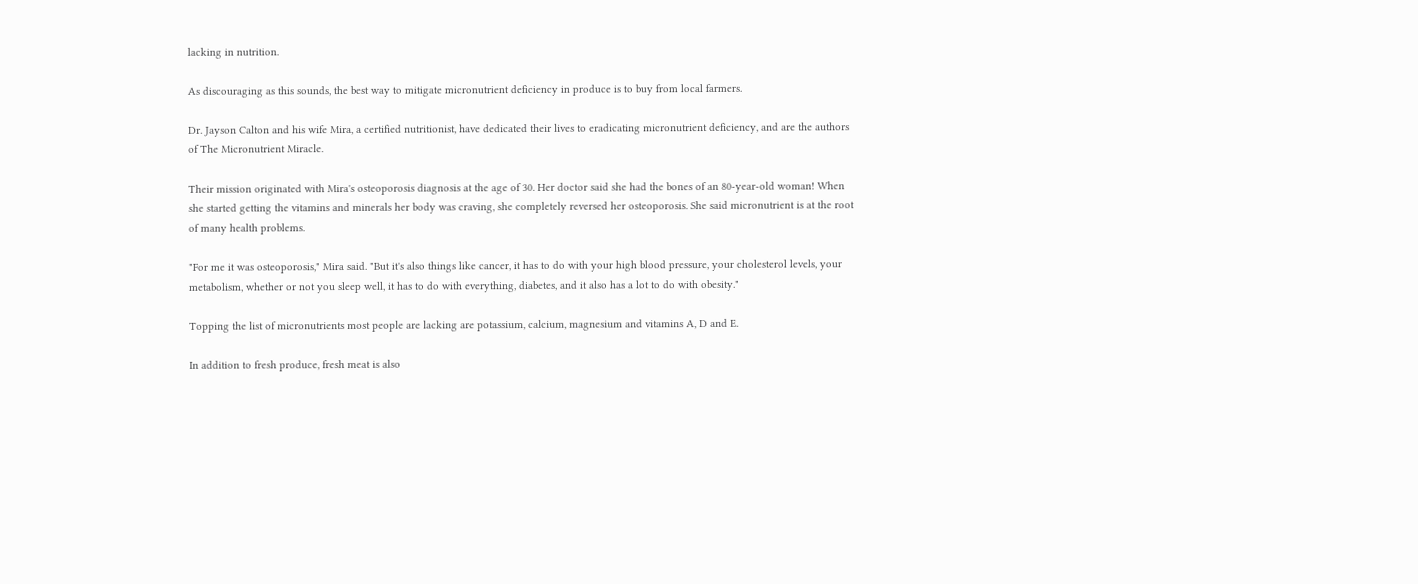lacking in nutrition.

As discouraging as this sounds, the best way to mitigate micronutrient deficiency in produce is to buy from local farmers.

Dr. Jayson Calton and his wife Mira, a certified nutritionist, have dedicated their lives to eradicating micronutrient deficiency, and are the authors of The Micronutrient Miracle.

Their mission originated with Mira's osteoporosis diagnosis at the age of 30. Her doctor said she had the bones of an 80-year-old woman! When she started getting the vitamins and minerals her body was craving, she completely reversed her osteoporosis. She said micronutrient is at the root of many health problems.

"For me it was osteoporosis," Mira said. "But it's also things like cancer, it has to do with your high blood pressure, your cholesterol levels, your metabolism, whether or not you sleep well, it has to do with everything, diabetes, and it also has a lot to do with obesity."

Topping the list of micronutrients most people are lacking are potassium, calcium, magnesium and vitamins A, D and E.

In addition to fresh produce, fresh meat is also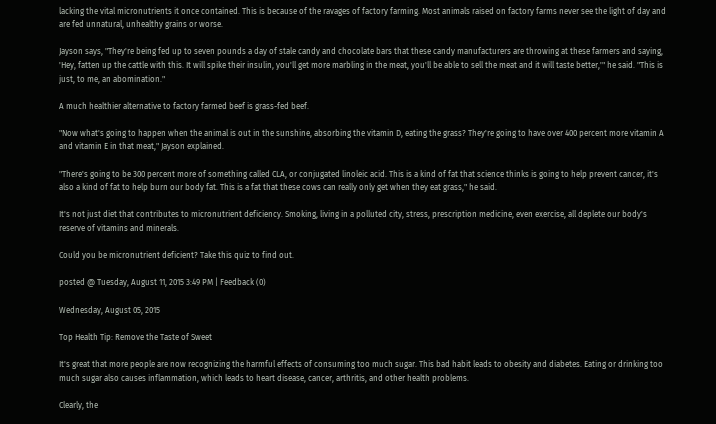lacking the vital micronutrients it once contained. This is because of the ravages of factory farming. Most animals raised on factory farms never see the light of day and are fed unnatural, unhealthy grains or worse.

Jayson says, "They're being fed up to seven pounds a day of stale candy and chocolate bars that these candy manufacturers are throwing at these farmers and saying, 'Hey, fatten up the cattle with this. It will spike their insulin, you'll get more marbling in the meat, you'll be able to sell the meat and it will taste better,'" he said. "This is just, to me, an abomination."

A much healthier alternative to factory farmed beef is grass-fed beef.

"Now what's going to happen when the animal is out in the sunshine, absorbing the vitamin D, eating the grass? They're going to have over 400 percent more vitamin A and vitamin E in that meat," Jayson explained.

"There's going to be 300 percent more of something called CLA, or conjugated linoleic acid. This is a kind of fat that science thinks is going to help prevent cancer, it's also a kind of fat to help burn our body fat. This is a fat that these cows can really only get when they eat grass," he said.

It's not just diet that contributes to micronutrient deficiency. Smoking, living in a polluted city, stress, prescription medicine, even exercise, all deplete our body's reserve of vitamins and minerals.

Could you be micronutrient deficient? Take this quiz to find out.

posted @ Tuesday, August 11, 2015 3:49 PM | Feedback (0)

Wednesday, August 05, 2015

Top Health Tip: Remove the Taste of Sweet

It's great that more people are now recognizing the harmful effects of consuming too much sugar. This bad habit leads to obesity and diabetes. Eating or drinking too much sugar also causes inflammation, which leads to heart disease, cancer, arthritis, and other health problems.

Clearly, the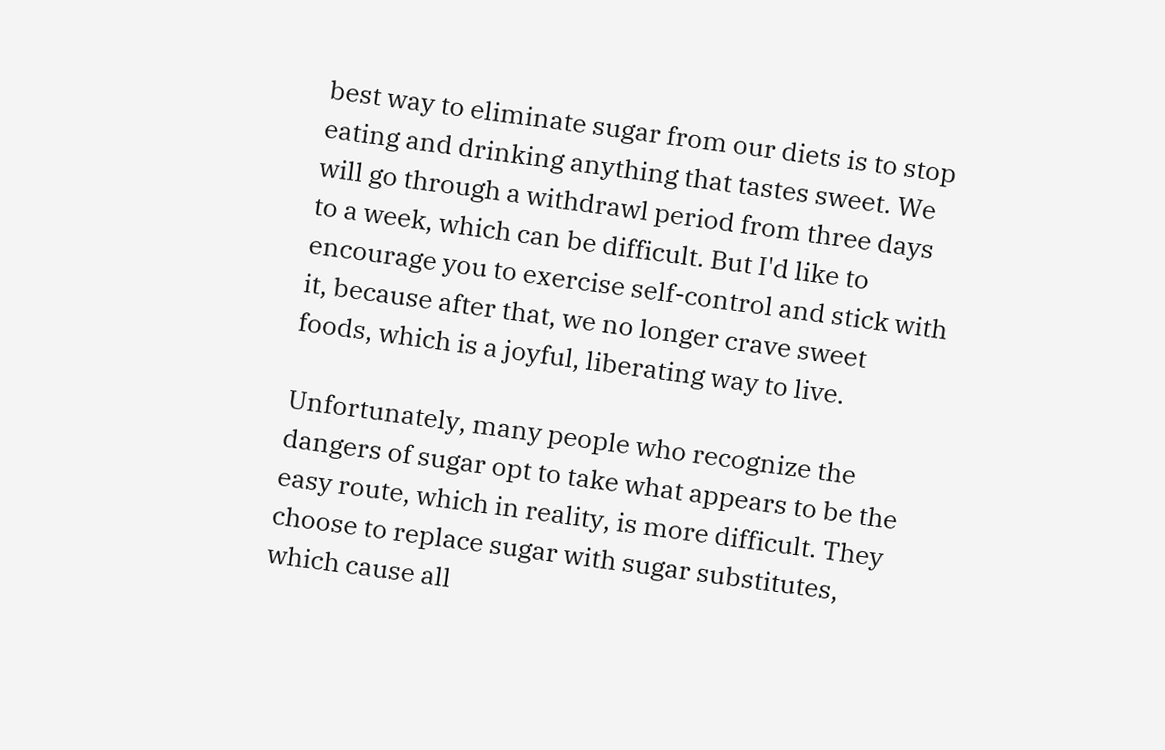best way to eliminate sugar from our diets is to stop eating and drinking anything that tastes sweet. We will go through a withdrawl period from three days to a week, which can be difficult. But I'd like to encourage you to exercise self-control and stick with it, because after that, we no longer crave sweet foods, which is a joyful, liberating way to live.

Unfortunately, many people who recognize the dangers of sugar opt to take what appears to be the easy route, which in reality, is more difficult. They choose to replace sugar with sugar substitutes, which cause all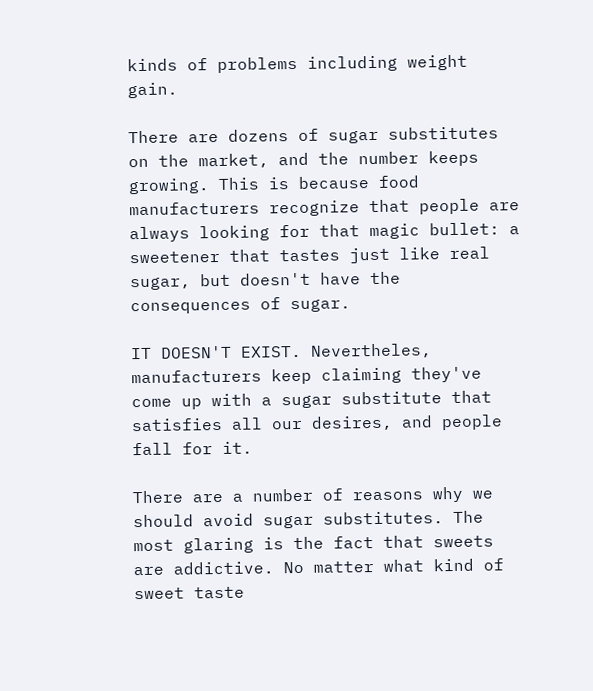kinds of problems including weight gain.

There are dozens of sugar substitutes on the market, and the number keeps growing. This is because food manufacturers recognize that people are always looking for that magic bullet: a sweetener that tastes just like real sugar, but doesn't have the consequences of sugar.

IT DOESN'T EXIST. Nevertheles, manufacturers keep claiming they've come up with a sugar substitute that satisfies all our desires, and people fall for it.

There are a number of reasons why we should avoid sugar substitutes. The most glaring is the fact that sweets are addictive. No matter what kind of sweet taste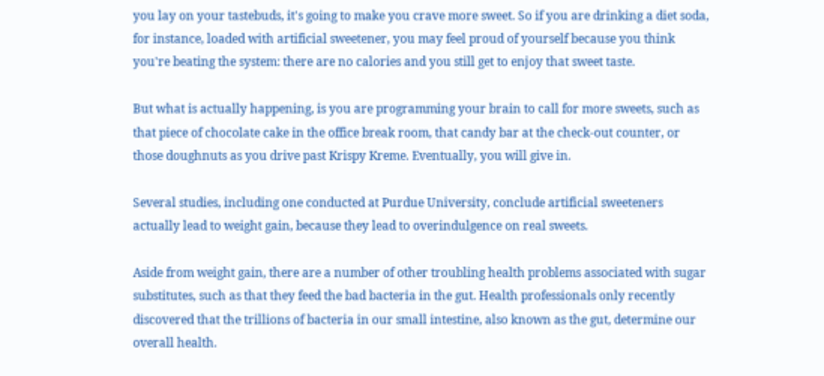you lay on your tastebuds, it's going to make you crave more sweet. So if you are drinking a diet soda, for instance, loaded with artificial sweetener, you may feel proud of yourself because you think you're beating the system: there are no calories and you still get to enjoy that sweet taste.

But what is actually happening, is you are programming your brain to call for more sweets, such as that piece of chocolate cake in the office break room, that candy bar at the check-out counter, or those doughnuts as you drive past Krispy Kreme. Eventually, you will give in.

Several studies, including one conducted at Purdue University, conclude artificial sweeteners actually lead to weight gain, because they lead to overindulgence on real sweets.

Aside from weight gain, there are a number of other troubling health problems associated with sugar substitutes, such as that they feed the bad bacteria in the gut. Health professionals only recently discovered that the trillions of bacteria in our small intestine, also known as the gut, determine our overall health.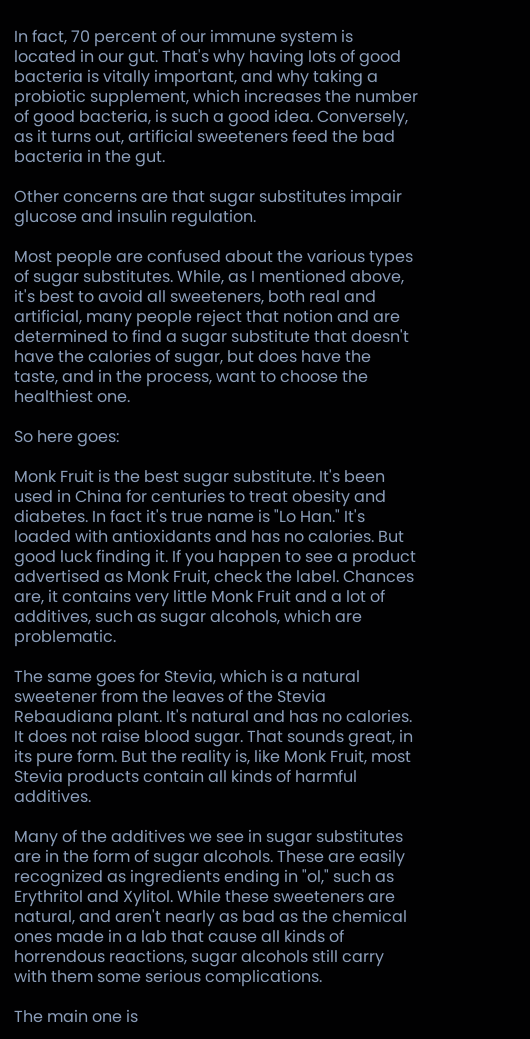In fact, 70 percent of our immune system is located in our gut. That's why having lots of good bacteria is vitally important, and why taking a probiotic supplement, which increases the number of good bacteria, is such a good idea. Conversely, as it turns out, artificial sweeteners feed the bad bacteria in the gut.

Other concerns are that sugar substitutes impair glucose and insulin regulation.

Most people are confused about the various types of sugar substitutes. While, as I mentioned above, it's best to avoid all sweeteners, both real and artificial, many people reject that notion and are determined to find a sugar substitute that doesn't have the calories of sugar, but does have the taste, and in the process, want to choose the healthiest one.

So here goes:

Monk Fruit is the best sugar substitute. It's been used in China for centuries to treat obesity and diabetes. In fact it's true name is "Lo Han." It's loaded with antioxidants and has no calories. But good luck finding it. If you happen to see a product advertised as Monk Fruit, check the label. Chances are, it contains very little Monk Fruit and a lot of additives, such as sugar alcohols, which are problematic.

The same goes for Stevia, which is a natural sweetener from the leaves of the Stevia Rebaudiana plant. It's natural and has no calories. It does not raise blood sugar. That sounds great, in its pure form. But the reality is, like Monk Fruit, most Stevia products contain all kinds of harmful additives.

Many of the additives we see in sugar substitutes are in the form of sugar alcohols. These are easily recognized as ingredients ending in "ol," such as Erythritol and Xylitol. While these sweeteners are natural, and aren't nearly as bad as the chemical ones made in a lab that cause all kinds of horrendous reactions, sugar alcohols still carry with them some serious complications.

The main one is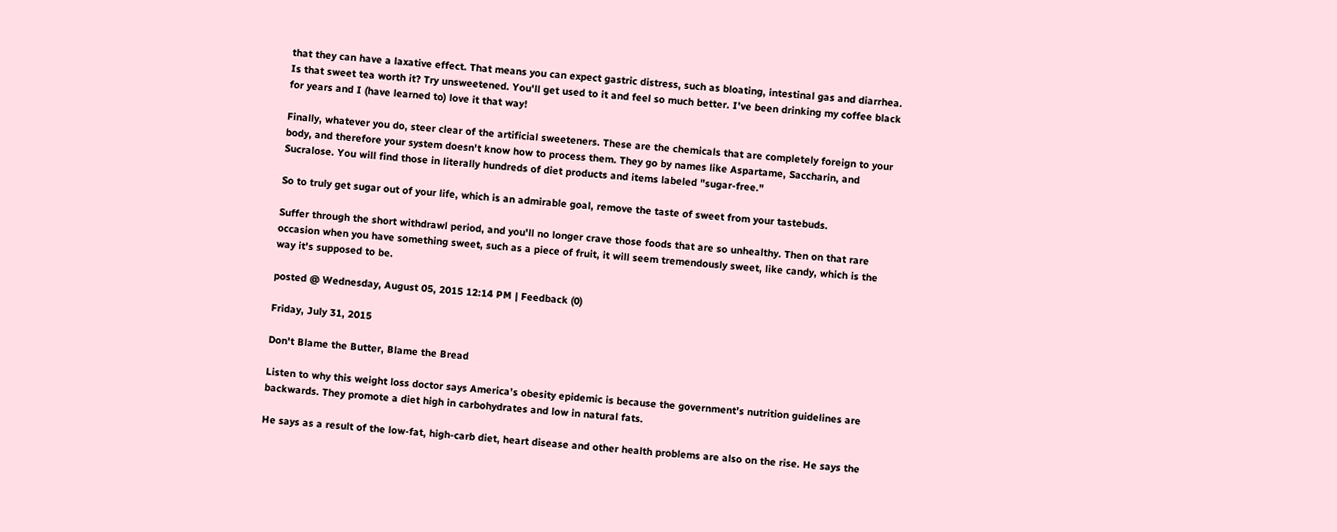that they can have a laxative effect. That means you can expect gastric distress, such as bloating, intestinal gas and diarrhea. Is that sweet tea worth it? Try unsweetened. You'll get used to it and feel so much better. I've been drinking my coffee black for years and I (have learned to) love it that way!

Finally, whatever you do, steer clear of the artificial sweeteners. These are the chemicals that are completely foreign to your body, and therefore your system doesn't know how to process them. They go by names like Aspartame, Saccharin, and Sucralose. You will find those in literally hundreds of diet products and items labeled "sugar-free."

So to truly get sugar out of your life, which is an admirable goal, remove the taste of sweet from your tastebuds.

Suffer through the short withdrawl period, and you'll no longer crave those foods that are so unhealthy. Then on that rare occasion when you have something sweet, such as a piece of fruit, it will seem tremendously sweet, like candy, which is the way it's supposed to be.

posted @ Wednesday, August 05, 2015 12:14 PM | Feedback (0)

Friday, July 31, 2015

Don't Blame the Butter, Blame the Bread

Listen to why this weight loss doctor says America’s obesity epidemic is because the government’s nutrition guidelines are backwards. They promote a diet high in carbohydrates and low in natural fats.

He says as a result of the low-fat, high-carb diet, heart disease and other health problems are also on the rise. He says the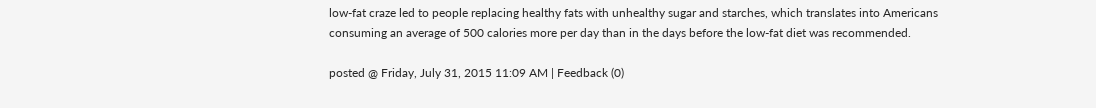low-fat craze led to people replacing healthy fats with unhealthy sugar and starches, which translates into Americans consuming an average of 500 calories more per day than in the days before the low-fat diet was recommended.

posted @ Friday, July 31, 2015 11:09 AM | Feedback (0)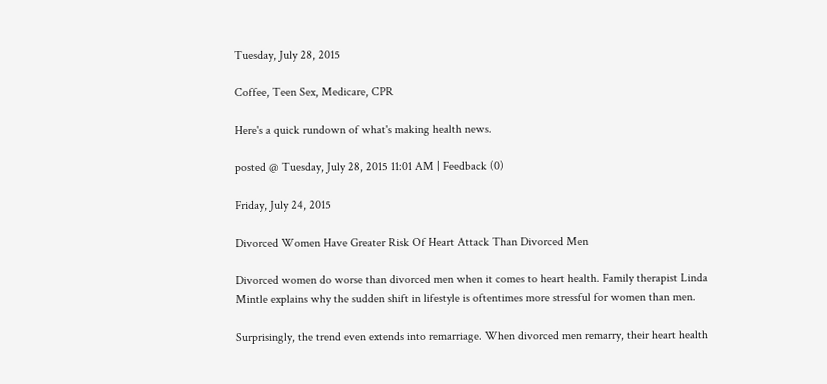Tuesday, July 28, 2015

Coffee, Teen Sex, Medicare, CPR

Here's a quick rundown of what's making health news.

posted @ Tuesday, July 28, 2015 11:01 AM | Feedback (0)

Friday, July 24, 2015

Divorced Women Have Greater Risk Of Heart Attack Than Divorced Men

Divorced women do worse than divorced men when it comes to heart health. Family therapist Linda Mintle explains why the sudden shift in lifestyle is oftentimes more stressful for women than men.

Surprisingly, the trend even extends into remarriage. When divorced men remarry, their heart health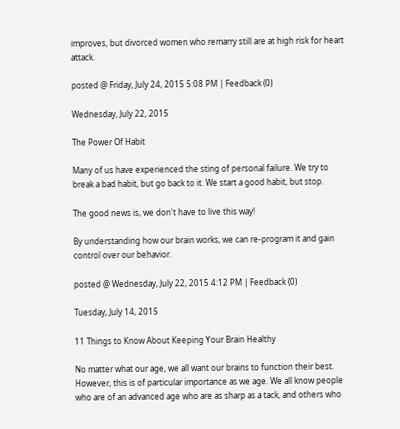improves, but divorced women who remarry still are at high risk for heart attack.

posted @ Friday, July 24, 2015 5:08 PM | Feedback (0)

Wednesday, July 22, 2015

The Power Of Habit

Many of us have experienced the sting of personal failure. We try to break a bad habit, but go back to it. We start a good habit, but stop.

The good news is, we don't have to live this way!

By understanding how our brain works, we can re-program it and gain control over our behavior.

posted @ Wednesday, July 22, 2015 4:12 PM | Feedback (0)

Tuesday, July 14, 2015

11 Things to Know About Keeping Your Brain Healthy

No matter what our age, we all want our brains to function their best. However, this is of particular importance as we age. We all know people who are of an advanced age who are as sharp as a tack, and others who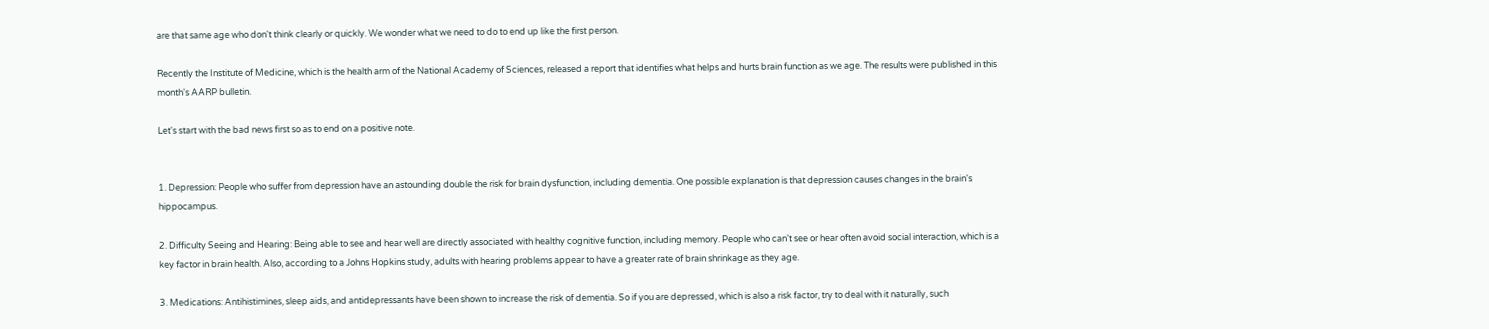are that same age who don't think clearly or quickly. We wonder what we need to do to end up like the first person.

Recently the Institute of Medicine, which is the health arm of the National Academy of Sciences, released a report that identifies what helps and hurts brain function as we age. The results were published in this month's AARP bulletin.

Let's start with the bad news first so as to end on a positive note.


1. Depression: People who suffer from depression have an astounding double the risk for brain dysfunction, including dementia. One possible explanation is that depression causes changes in the brain's hippocampus.

2. Difficulty Seeing and Hearing: Being able to see and hear well are directly associated with healthy cognitive function, including memory. People who can't see or hear often avoid social interaction, which is a key factor in brain health. Also, according to a Johns Hopkins study, adults with hearing problems appear to have a greater rate of brain shrinkage as they age.

3. Medications: Antihistimines, sleep aids, and antidepressants have been shown to increase the risk of dementia. So if you are depressed, which is also a risk factor, try to deal with it naturally, such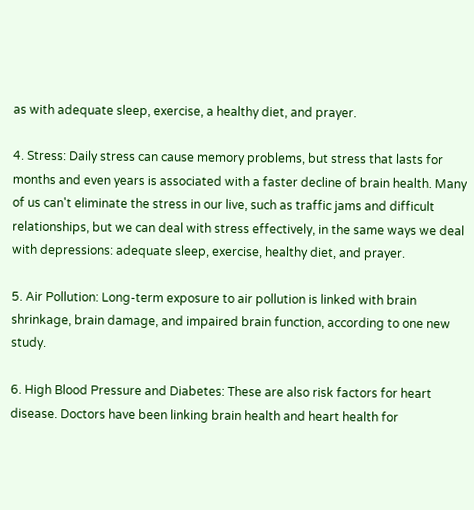as with adequate sleep, exercise, a healthy diet, and prayer.

4. Stress: Daily stress can cause memory problems, but stress that lasts for months and even years is associated with a faster decline of brain health. Many of us can't eliminate the stress in our live, such as traffic jams and difficult relationships, but we can deal with stress effectively, in the same ways we deal with depressions: adequate sleep, exercise, healthy diet, and prayer.

5. Air Pollution: Long-term exposure to air pollution is linked with brain shrinkage, brain damage, and impaired brain function, according to one new study.

6. High Blood Pressure and Diabetes: These are also risk factors for heart disease. Doctors have been linking brain health and heart health for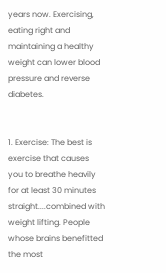years now. Exercising, eating right and maintaining a healthy weight can lower blood pressure and reverse diabetes.


1. Exercise: The best is exercise that causes you to breathe heavily for at least 30 minutes straight....combined with weight lifting. People whose brains benefitted the most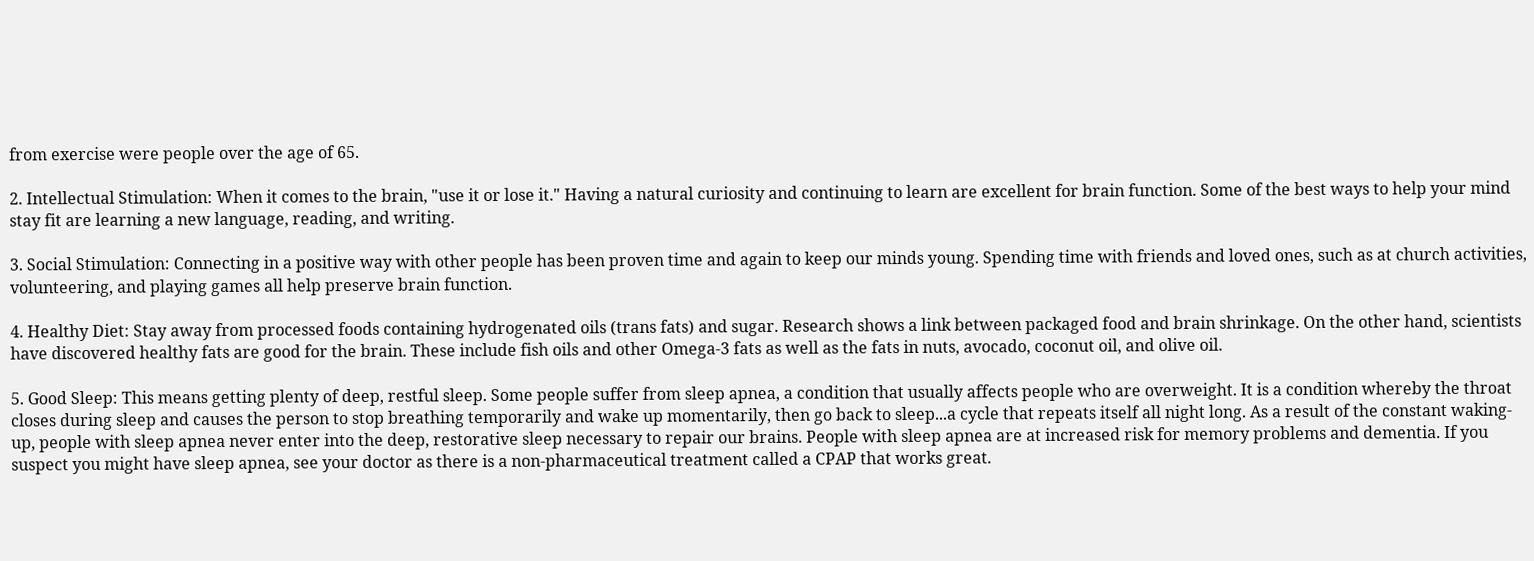from exercise were people over the age of 65.

2. Intellectual Stimulation: When it comes to the brain, "use it or lose it." Having a natural curiosity and continuing to learn are excellent for brain function. Some of the best ways to help your mind stay fit are learning a new language, reading, and writing.

3. Social Stimulation: Connecting in a positive way with other people has been proven time and again to keep our minds young. Spending time with friends and loved ones, such as at church activities, volunteering, and playing games all help preserve brain function.

4. Healthy Diet: Stay away from processed foods containing hydrogenated oils (trans fats) and sugar. Research shows a link between packaged food and brain shrinkage. On the other hand, scientists have discovered healthy fats are good for the brain. These include fish oils and other Omega-3 fats as well as the fats in nuts, avocado, coconut oil, and olive oil.

5. Good Sleep: This means getting plenty of deep, restful sleep. Some people suffer from sleep apnea, a condition that usually affects people who are overweight. It is a condition whereby the throat closes during sleep and causes the person to stop breathing temporarily and wake up momentarily, then go back to sleep...a cycle that repeats itself all night long. As a result of the constant waking-up, people with sleep apnea never enter into the deep, restorative sleep necessary to repair our brains. People with sleep apnea are at increased risk for memory problems and dementia. If you suspect you might have sleep apnea, see your doctor as there is a non-pharmaceutical treatment called a CPAP that works great.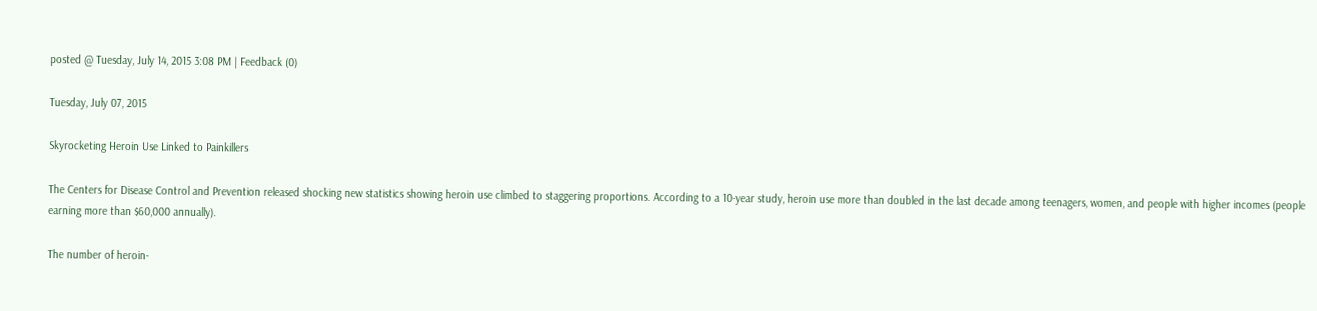posted @ Tuesday, July 14, 2015 3:08 PM | Feedback (0)

Tuesday, July 07, 2015

Skyrocketing Heroin Use Linked to Painkillers

The Centers for Disease Control and Prevention released shocking new statistics showing heroin use climbed to staggering proportions. According to a 10-year study, heroin use more than doubled in the last decade among teenagers, women, and people with higher incomes (people earning more than $60,000 annually).

The number of heroin-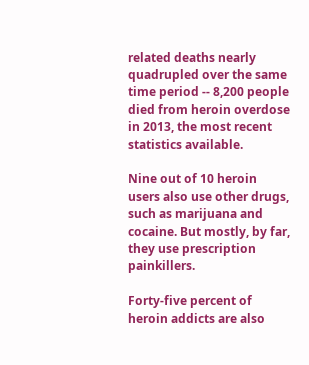related deaths nearly quadrupled over the same time period -- 8,200 people died from heroin overdose in 2013, the most recent statistics available.

Nine out of 10 heroin users also use other drugs, such as marijuana and cocaine. But mostly, by far, they use prescription painkillers.

Forty-five percent of heroin addicts are also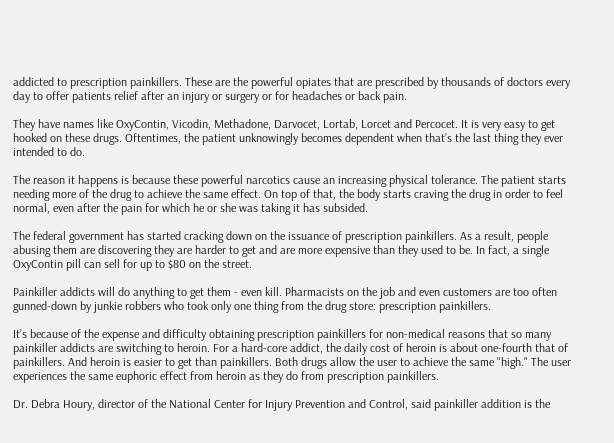addicted to prescription painkillers. These are the powerful opiates that are prescribed by thousands of doctors every day to offer patients relief after an injury or surgery or for headaches or back pain.

They have names like OxyContin, Vicodin, Methadone, Darvocet, Lortab, Lorcet and Percocet. It is very easy to get hooked on these drugs. Oftentimes, the patient unknowingly becomes dependent when that’s the last thing they ever intended to do.

The reason it happens is because these powerful narcotics cause an increasing physical tolerance. The patient starts needing more of the drug to achieve the same effect. On top of that, the body starts craving the drug in order to feel normal, even after the pain for which he or she was taking it has subsided.

The federal government has started cracking down on the issuance of prescription painkillers. As a result, people abusing them are discovering they are harder to get and are more expensive than they used to be. In fact, a single OxyContin pill can sell for up to $80 on the street.

Painkiller addicts will do anything to get them - even kill. Pharmacists on the job and even customers are too often gunned-down by junkie robbers who took only one thing from the drug store: prescription painkillers.

It’s because of the expense and difficulty obtaining prescription painkillers for non-medical reasons that so many painkiller addicts are switching to heroin. For a hard-core addict, the daily cost of heroin is about one-fourth that of painkillers. And heroin is easier to get than painkillers. Both drugs allow the user to achieve the same "high." The user experiences the same euphoric effect from heroin as they do from prescription painkillers.

Dr. Debra Houry, director of the National Center for Injury Prevention and Control, said painkiller addition is the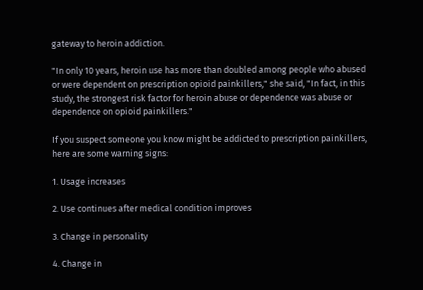gateway to heroin addiction.

"In only 10 years, heroin use has more than doubled among people who abused or were dependent on prescription opioid painkillers," she said, "In fact, in this study, the strongest risk factor for heroin abuse or dependence was abuse or dependence on opioid painkillers."

If you suspect someone you know might be addicted to prescription painkillers, here are some warning signs:

1. Usage increases

2. Use continues after medical condition improves

3. Change in personality

4. Change in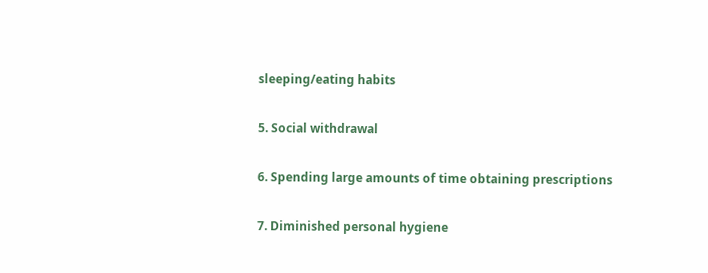sleeping/eating habits

5. Social withdrawal

6. Spending large amounts of time obtaining prescriptions

7. Diminished personal hygiene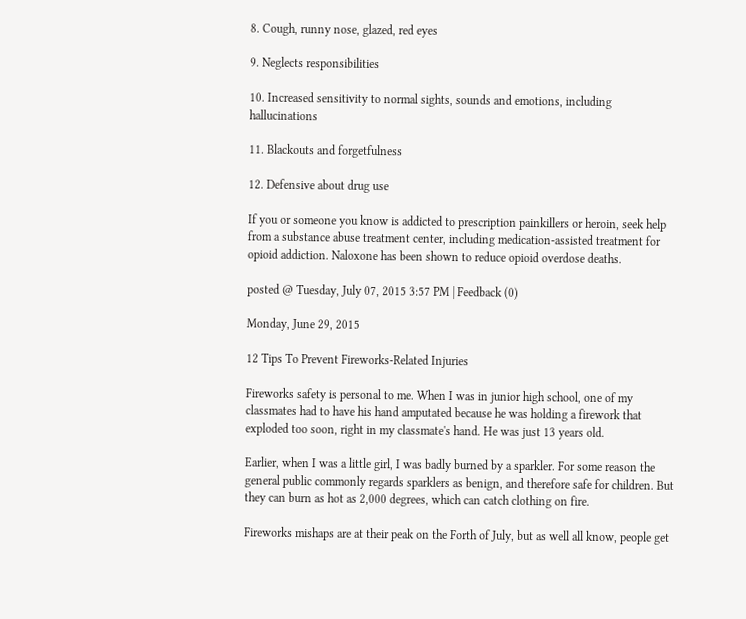8. Cough, runny nose, glazed, red eyes

9. Neglects responsibilities

10. Increased sensitivity to normal sights, sounds and emotions, including hallucinations

11. Blackouts and forgetfulness

12. Defensive about drug use

If you or someone you know is addicted to prescription painkillers or heroin, seek help from a substance abuse treatment center, including medication-assisted treatment for opioid addiction. Naloxone has been shown to reduce opioid overdose deaths.

posted @ Tuesday, July 07, 2015 3:57 PM | Feedback (0)

Monday, June 29, 2015

12 Tips To Prevent Fireworks-Related Injuries

Fireworks safety is personal to me. When I was in junior high school, one of my classmates had to have his hand amputated because he was holding a firework that exploded too soon, right in my classmate's hand. He was just 13 years old.

Earlier, when I was a little girl, I was badly burned by a sparkler. For some reason the general public commonly regards sparklers as benign, and therefore safe for children. But they can burn as hot as 2,000 degrees, which can catch clothing on fire.

Fireworks mishaps are at their peak on the Forth of July, but as well all know, people get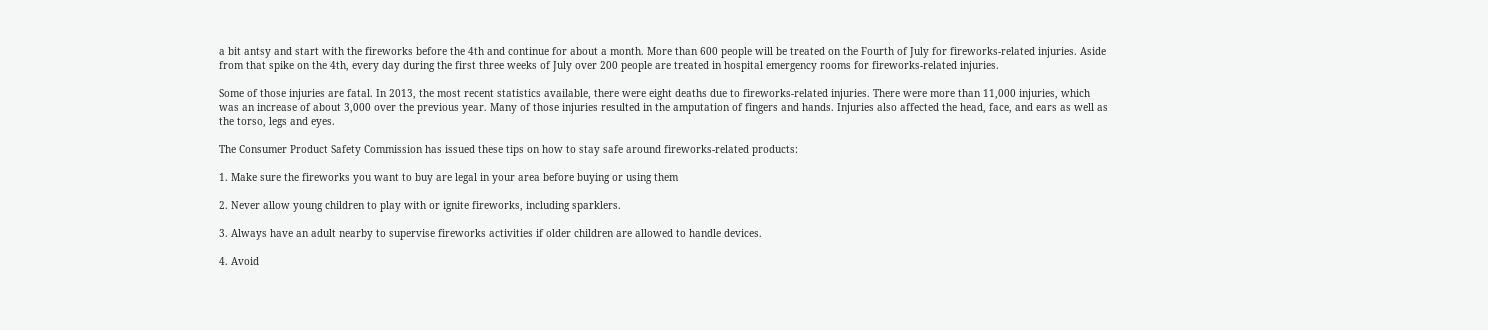a bit antsy and start with the fireworks before the 4th and continue for about a month. More than 600 people will be treated on the Fourth of July for fireworks-related injuries. Aside from that spike on the 4th, every day during the first three weeks of July over 200 people are treated in hospital emergency rooms for fireworks-related injuries.

Some of those injuries are fatal. In 2013, the most recent statistics available, there were eight deaths due to fireworks-related injuries. There were more than 11,000 injuries, which was an increase of about 3,000 over the previous year. Many of those injuries resulted in the amputation of fingers and hands. Injuries also affected the head, face, and ears as well as the torso, legs and eyes.

The Consumer Product Safety Commission has issued these tips on how to stay safe around fireworks-related products:

1. Make sure the fireworks you want to buy are legal in your area before buying or using them

2. Never allow young children to play with or ignite fireworks, including sparklers.

3. Always have an adult nearby to supervise fireworks activities if older children are allowed to handle devices.

4. Avoid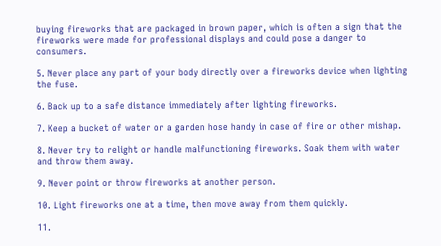buying fireworks that are packaged in brown paper, which is often a sign that the fireworks were made for professional displays and could pose a danger to consumers.

5. Never place any part of your body directly over a fireworks device when lighting the fuse.

6. Back up to a safe distance immediately after lighting fireworks.

7. Keep a bucket of water or a garden hose handy in case of fire or other mishap.

8. Never try to relight or handle malfunctioning fireworks. Soak them with water and throw them away.

9. Never point or throw fireworks at another person.

10. Light fireworks one at a time, then move away from them quickly.

11.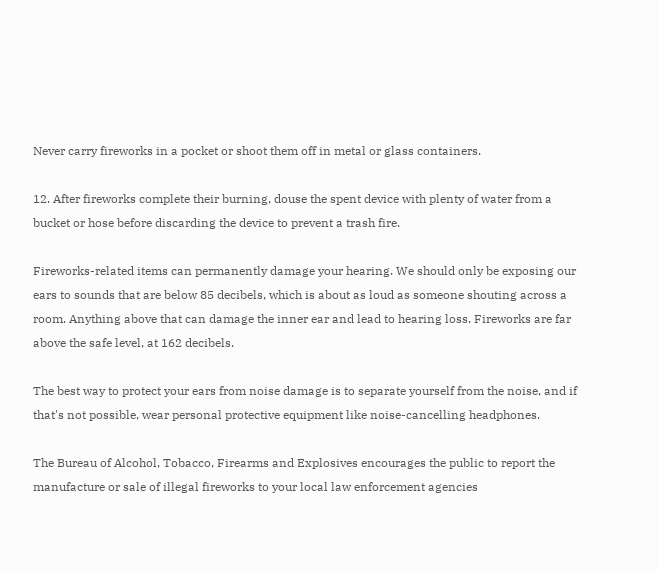Never carry fireworks in a pocket or shoot them off in metal or glass containers.

12. After fireworks complete their burning, douse the spent device with plenty of water from a bucket or hose before discarding the device to prevent a trash fire.

Fireworks-related items can permanently damage your hearing. We should only be exposing our ears to sounds that are below 85 decibels, which is about as loud as someone shouting across a room. Anything above that can damage the inner ear and lead to hearing loss. Fireworks are far above the safe level, at 162 decibels.

The best way to protect your ears from noise damage is to separate yourself from the noise, and if that's not possible, wear personal protective equipment like noise-cancelling headphones.

The Bureau of Alcohol, Tobacco, Firearms and Explosives encourages the public to report the manufacture or sale of illegal fireworks to your local law enforcement agencies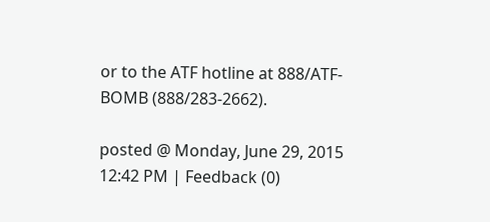or to the ATF hotline at 888/ATF-BOMB (888/283-2662).

posted @ Monday, June 29, 2015 12:42 PM | Feedback (0)